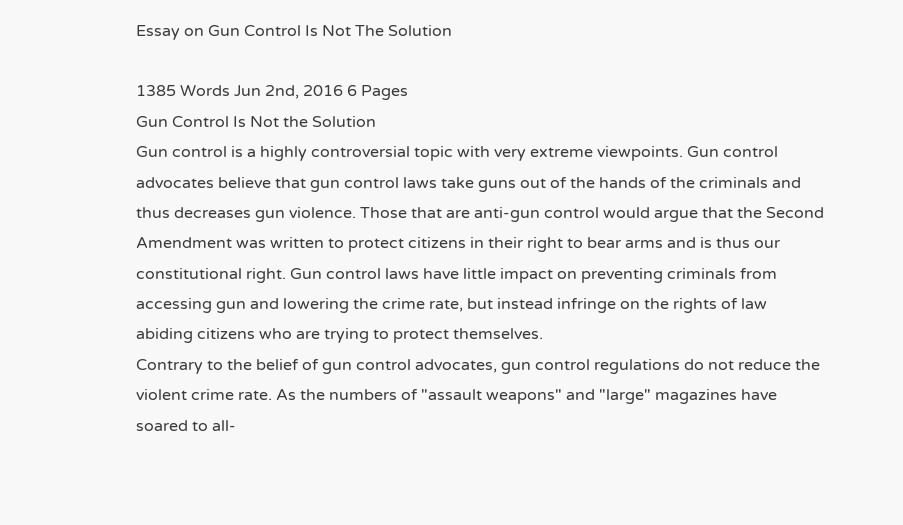Essay on Gun Control Is Not The Solution

1385 Words Jun 2nd, 2016 6 Pages
Gun Control Is Not the Solution
Gun control is a highly controversial topic with very extreme viewpoints. Gun control advocates believe that gun control laws take guns out of the hands of the criminals and thus decreases gun violence. Those that are anti-gun control would argue that the Second Amendment was written to protect citizens in their right to bear arms and is thus our constitutional right. Gun control laws have little impact on preventing criminals from accessing gun and lowering the crime rate, but instead infringe on the rights of law abiding citizens who are trying to protect themselves.
Contrary to the belief of gun control advocates, gun control regulations do not reduce the violent crime rate. As the numbers of "assault weapons" and "large" magazines have soared to all-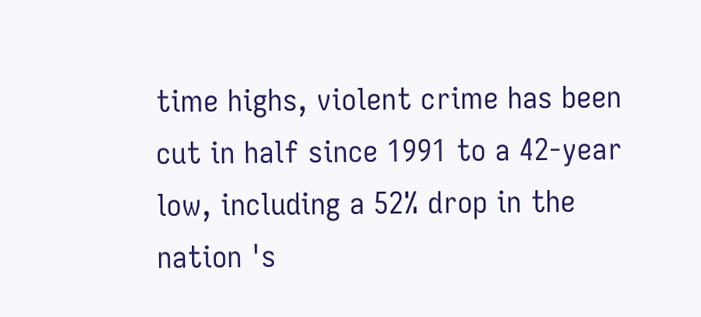time highs, violent crime has been cut in half since 1991 to a 42-year low, including a 52% drop in the nation 's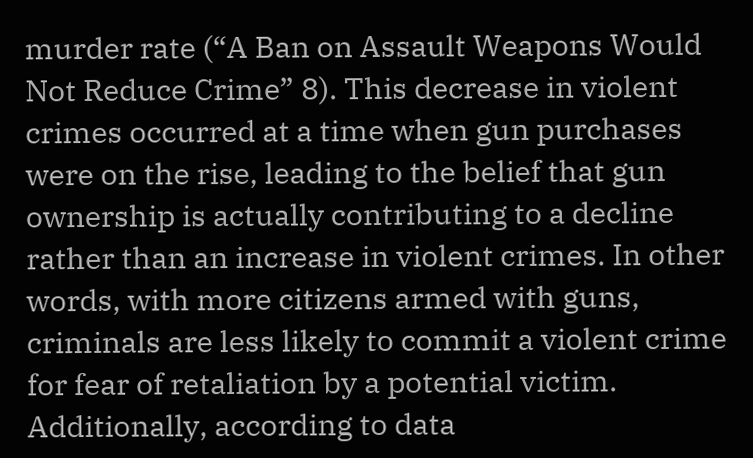murder rate (“A Ban on Assault Weapons Would Not Reduce Crime” 8). This decrease in violent crimes occurred at a time when gun purchases were on the rise, leading to the belief that gun ownership is actually contributing to a decline rather than an increase in violent crimes. In other words, with more citizens armed with guns, criminals are less likely to commit a violent crime for fear of retaliation by a potential victim. Additionally, according to data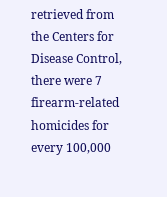retrieved from the Centers for Disease Control, there were 7 firearm-related homicides for every 100,000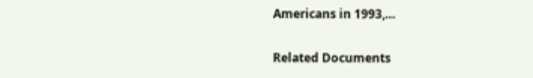Americans in 1993,…

Related Documents